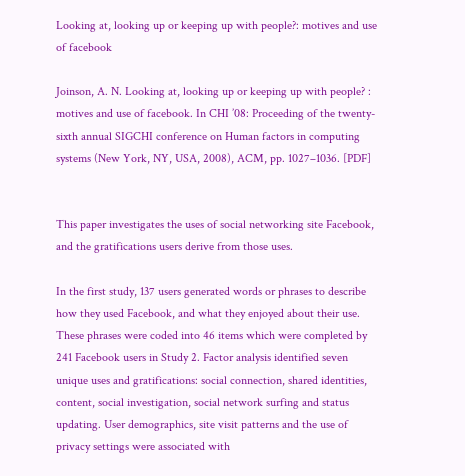Looking at, looking up or keeping up with people?: motives and use of facebook

Joinson, A. N. Looking at, looking up or keeping up with people? : motives and use of facebook. In CHI ’08: Proceeding of the twenty-sixth annual SIGCHI conference on Human factors in computing systems (New York, NY, USA, 2008), ACM, pp. 1027–1036. [PDF]


This paper investigates the uses of social networking site Facebook, and the gratifications users derive from those uses.

In the first study, 137 users generated words or phrases to describe how they used Facebook, and what they enjoyed about their use. These phrases were coded into 46 items which were completed by 241 Facebook users in Study 2. Factor analysis identified seven unique uses and gratifications: social connection, shared identities, content, social investigation, social network surfing and status updating. User demographics, site visit patterns and the use of privacy settings were associated with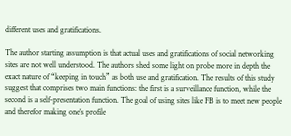different uses and gratifications.

The author starting assumption is that actual uses and gratifications of social networking sites are not well understood. The authors shed some light on probe more in depth the exact nature of “keeping in touch” as both use and gratification. The results of this study suggest that comprises two main functions: the first is a surveillance function, while the second is a self-presentation function. The goal of using sites like FB is to meet new people and therefor making one’s profile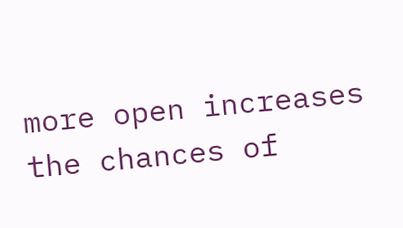more open increases the chances of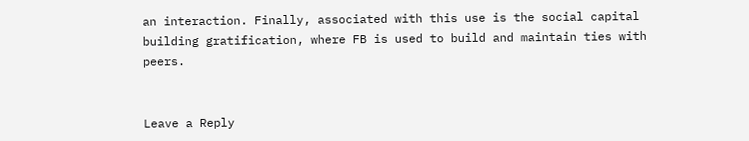an interaction. Finally, associated with this use is the social capital building gratification, where FB is used to build and maintain ties with peers.


Leave a Reply